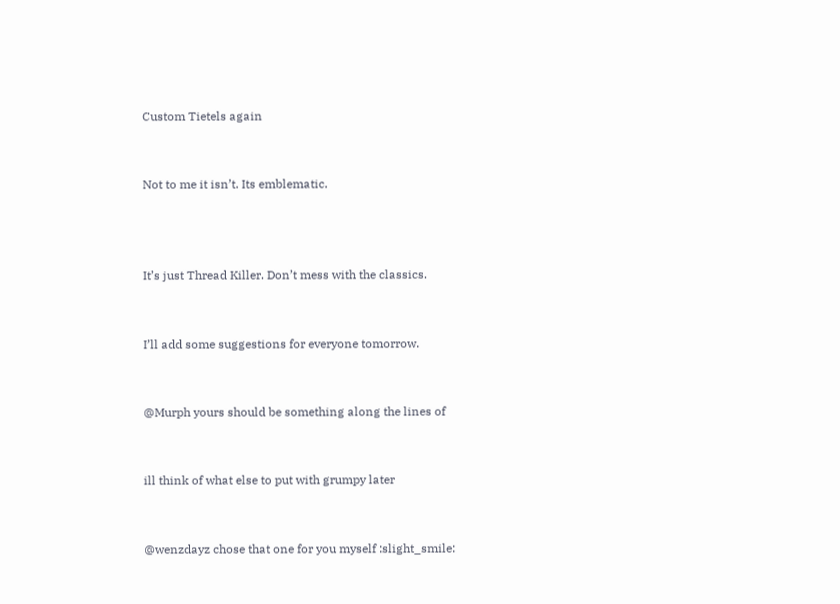Custom Tietels again


Not to me it isn’t. Its emblematic.



It’s just Thread Killer. Don’t mess with the classics.


I’ll add some suggestions for everyone tomorrow.


@Murph yours should be something along the lines of


ill think of what else to put with grumpy later


@wenzdayz chose that one for you myself :slight_smile: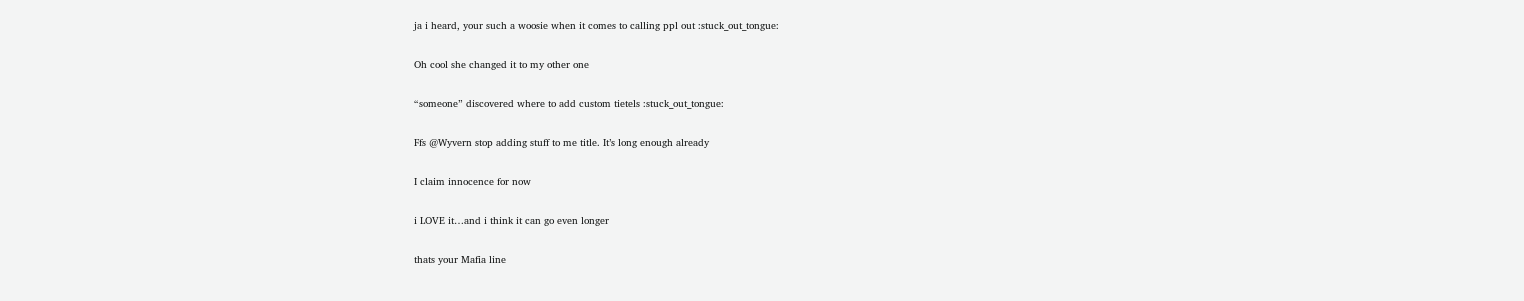ja i heard, your such a woosie when it comes to calling ppl out :stuck_out_tongue:


Oh cool she changed it to my other one


“someone” discovered where to add custom tietels :stuck_out_tongue:


Ffs @Wyvern stop adding stuff to me title. It’s long enough already


I claim innocence for now


i LOVE it…and i think it can go even longer


thats your Mafia line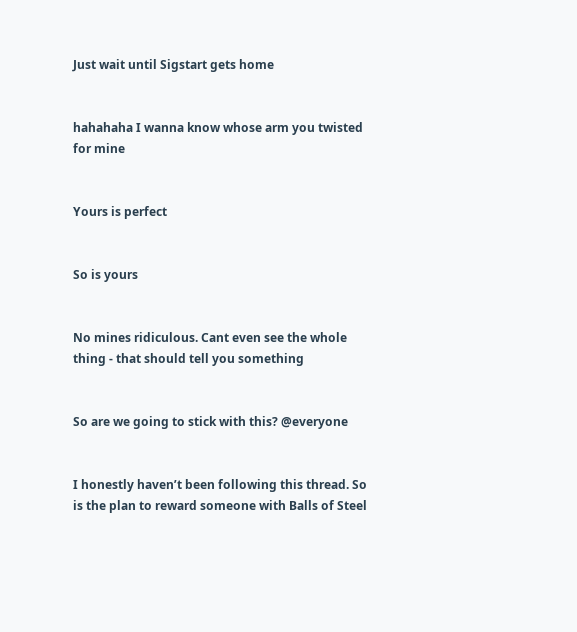Just wait until Sigstart gets home


hahahaha I wanna know whose arm you twisted for mine


Yours is perfect


So is yours


No mines ridiculous. Cant even see the whole thing - that should tell you something


So are we going to stick with this? @everyone


I honestly haven’t been following this thread. So is the plan to reward someone with Balls of Steel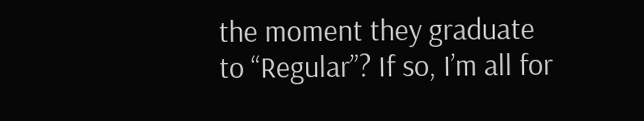the moment they graduate to “Regular”? If so, I’m all for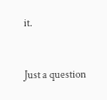it.


Just a question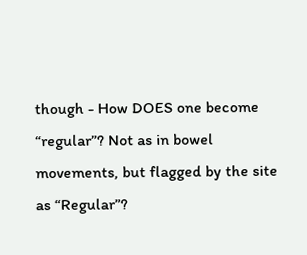though - How DOES one become “regular”? Not as in bowel movements, but flagged by the site as “Regular”?